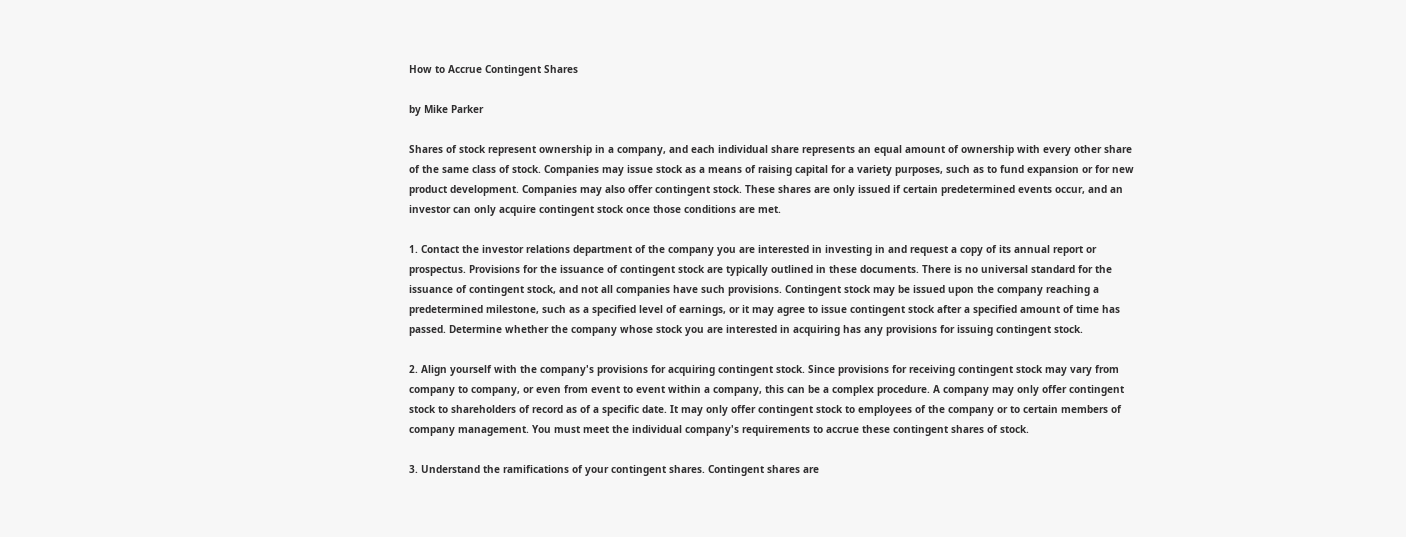How to Accrue Contingent Shares

by Mike Parker

Shares of stock represent ownership in a company, and each individual share represents an equal amount of ownership with every other share of the same class of stock. Companies may issue stock as a means of raising capital for a variety purposes, such as to fund expansion or for new product development. Companies may also offer contingent stock. These shares are only issued if certain predetermined events occur, and an investor can only acquire contingent stock once those conditions are met.

1. Contact the investor relations department of the company you are interested in investing in and request a copy of its annual report or prospectus. Provisions for the issuance of contingent stock are typically outlined in these documents. There is no universal standard for the issuance of contingent stock, and not all companies have such provisions. Contingent stock may be issued upon the company reaching a predetermined milestone, such as a specified level of earnings, or it may agree to issue contingent stock after a specified amount of time has passed. Determine whether the company whose stock you are interested in acquiring has any provisions for issuing contingent stock.

2. Align yourself with the company's provisions for acquiring contingent stock. Since provisions for receiving contingent stock may vary from company to company, or even from event to event within a company, this can be a complex procedure. A company may only offer contingent stock to shareholders of record as of a specific date. It may only offer contingent stock to employees of the company or to certain members of company management. You must meet the individual company's requirements to accrue these contingent shares of stock.

3. Understand the ramifications of your contingent shares. Contingent shares are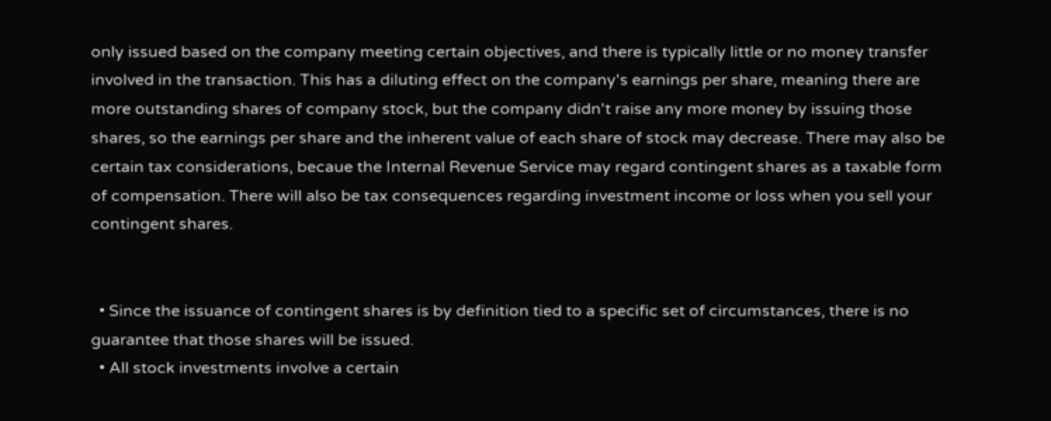only issued based on the company meeting certain objectives, and there is typically little or no money transfer involved in the transaction. This has a diluting effect on the company's earnings per share, meaning there are more outstanding shares of company stock, but the company didn't raise any more money by issuing those shares, so the earnings per share and the inherent value of each share of stock may decrease. There may also be certain tax considerations, becaue the Internal Revenue Service may regard contingent shares as a taxable form of compensation. There will also be tax consequences regarding investment income or loss when you sell your contingent shares.


  • Since the issuance of contingent shares is by definition tied to a specific set of circumstances, there is no guarantee that those shares will be issued.
  • All stock investments involve a certain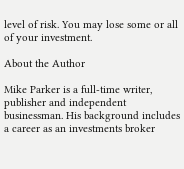level of risk. You may lose some or all of your investment.

About the Author

Mike Parker is a full-time writer, publisher and independent businessman. His background includes a career as an investments broker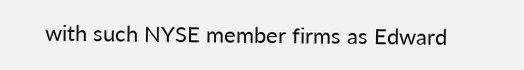with such NYSE member firms as Edward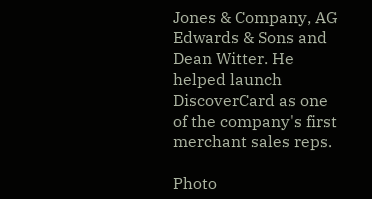Jones & Company, AG Edwards & Sons and Dean Witter. He helped launch DiscoverCard as one of the company's first merchant sales reps.

Photo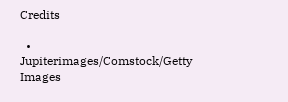Credits

  • Jupiterimages/Comstock/Getty Images